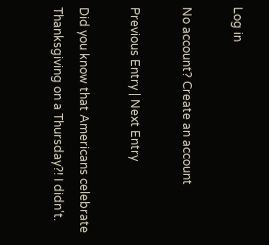Log in

No account? Create an account

Previous Entry | Next Entry

Did you know that Americans celebrate Thanksgiving on a Thursday?! I didn't.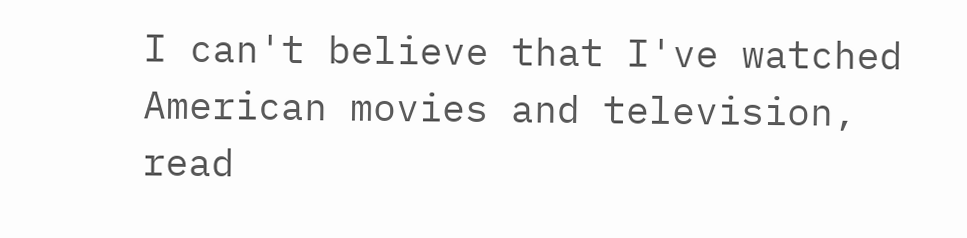I can't believe that I've watched American movies and television, read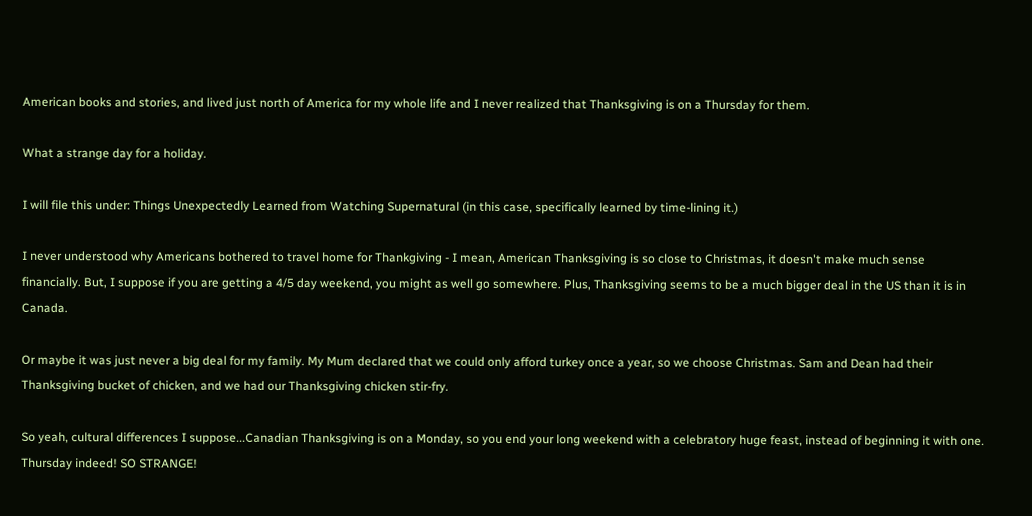American books and stories, and lived just north of America for my whole life and I never realized that Thanksgiving is on a Thursday for them.

What a strange day for a holiday.

I will file this under: Things Unexpectedly Learned from Watching Supernatural (in this case, specifically learned by time-lining it.)

I never understood why Americans bothered to travel home for Thankgiving - I mean, American Thanksgiving is so close to Christmas, it doesn't make much sense financially. But, I suppose if you are getting a 4/5 day weekend, you might as well go somewhere. Plus, Thanksgiving seems to be a much bigger deal in the US than it is in Canada.

Or maybe it was just never a big deal for my family. My Mum declared that we could only afford turkey once a year, so we choose Christmas. Sam and Dean had their Thanksgiving bucket of chicken, and we had our Thanksgiving chicken stir-fry.

So yeah, cultural differences I suppose...Canadian Thanksgiving is on a Monday, so you end your long weekend with a celebratory huge feast, instead of beginning it with one. Thursday indeed! SO STRANGE!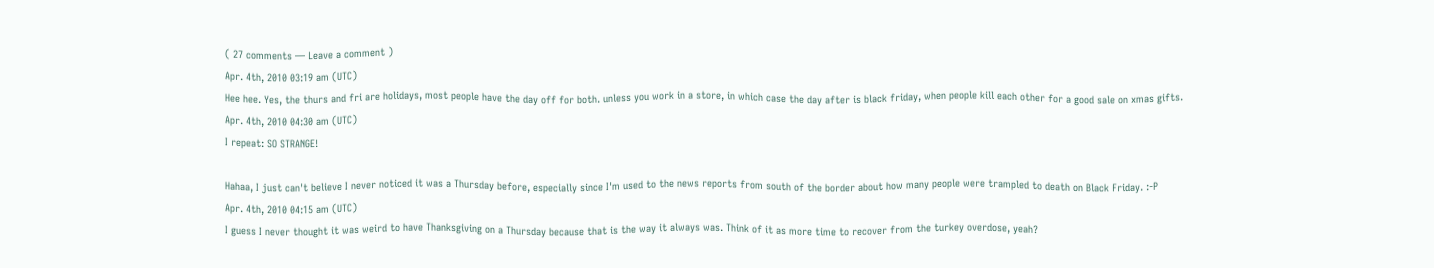( 27 comments — Leave a comment )
Apr. 4th, 2010 03:19 am (UTC)
Hee hee. Yes, the thurs and fri are holidays, most people have the day off for both. unless you work in a store, in which case the day after is black friday, when people kill each other for a good sale on xmas gifts.
Apr. 4th, 2010 04:30 am (UTC)
I repeat: SO STRANGE!

Hahaa, I just can't believe I never noticed it was a Thursday before, especially since I'm used to the news reports from south of the border about how many people were trampled to death on Black Friday. :-P
Apr. 4th, 2010 04:15 am (UTC)
I guess I never thought it was weird to have Thanksgiving on a Thursday because that is the way it always was. Think of it as more time to recover from the turkey overdose, yeah?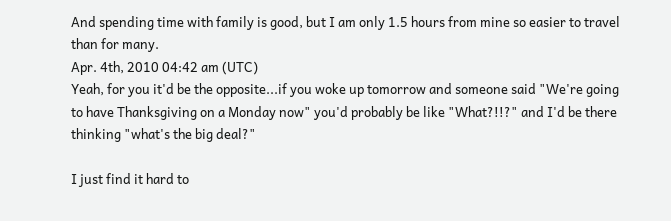And spending time with family is good, but I am only 1.5 hours from mine so easier to travel than for many.
Apr. 4th, 2010 04:42 am (UTC)
Yeah, for you it'd be the opposite...if you woke up tomorrow and someone said "We're going to have Thanksgiving on a Monday now" you'd probably be like "What?!!?" and I'd be there thinking "what's the big deal?"

I just find it hard to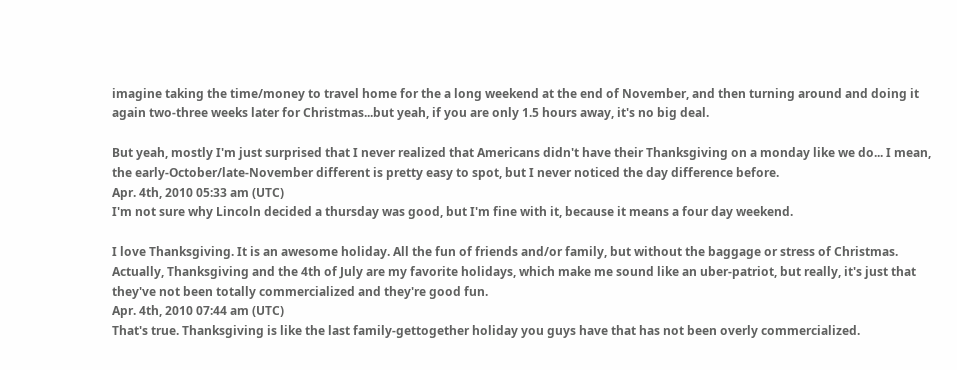imagine taking the time/money to travel home for the a long weekend at the end of November, and then turning around and doing it again two-three weeks later for Christmas...but yeah, if you are only 1.5 hours away, it's no big deal.

But yeah, mostly I'm just surprised that I never realized that Americans didn't have their Thanksgiving on a monday like we do... I mean, the early-October/late-November different is pretty easy to spot, but I never noticed the day difference before.
Apr. 4th, 2010 05:33 am (UTC)
I'm not sure why Lincoln decided a thursday was good, but I'm fine with it, because it means a four day weekend.

I love Thanksgiving. It is an awesome holiday. All the fun of friends and/or family, but without the baggage or stress of Christmas. Actually, Thanksgiving and the 4th of July are my favorite holidays, which make me sound like an uber-patriot, but really, it's just that they've not been totally commercialized and they're good fun.
Apr. 4th, 2010 07:44 am (UTC)
That's true. Thanksgiving is like the last family-gettogether holiday you guys have that has not been overly commercialized.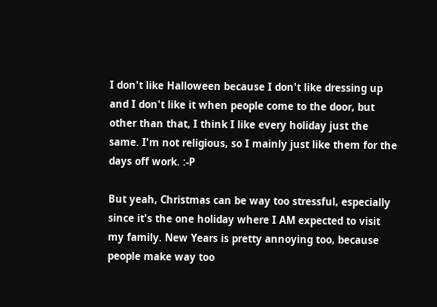I don't like Halloween because I don't like dressing up and I don't like it when people come to the door, but other than that, I think I like every holiday just the same. I'm not religious, so I mainly just like them for the days off work. :-P

But yeah, Christmas can be way too stressful, especially since it's the one holiday where I AM expected to visit my family. New Years is pretty annoying too, because people make way too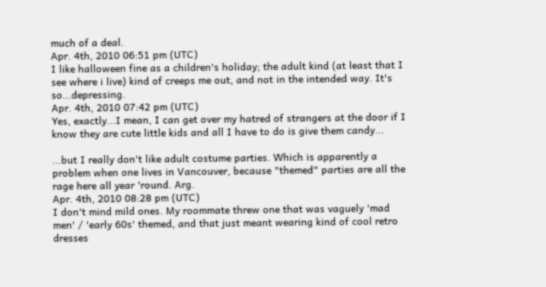much of a deal.
Apr. 4th, 2010 06:51 pm (UTC)
I like halloween fine as a children's holiday; the adult kind (at least that I see where i live) kind of creeps me out, and not in the intended way. It's so...depressing.
Apr. 4th, 2010 07:42 pm (UTC)
Yes, exactly...I mean, I can get over my hatred of strangers at the door if I know they are cute little kids and all I have to do is give them candy...

...but I really don't like adult costume parties. Which is apparently a problem when one lives in Vancouver, because "themed" parties are all the rage here all year 'round. Arg.
Apr. 4th, 2010 08:28 pm (UTC)
I don't mind mild ones. My roommate threw one that was vaguely 'mad men' / 'early 60s' themed, and that just meant wearing kind of cool retro dresses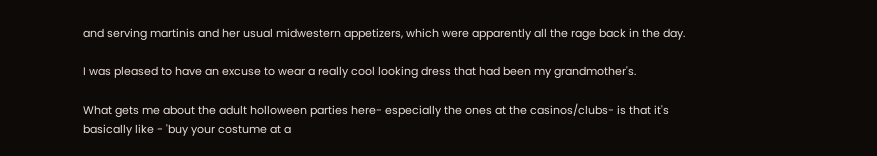and serving martinis and her usual midwestern appetizers, which were apparently all the rage back in the day.

I was pleased to have an excuse to wear a really cool looking dress that had been my grandmother's.

What gets me about the adult holloween parties here- especially the ones at the casinos/clubs- is that it's basically like - 'buy your costume at a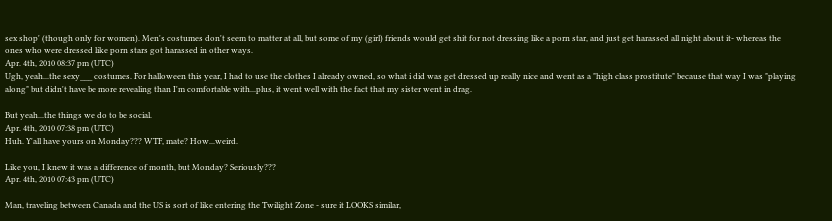sex shop' (though only for women). Men's costumes don't seem to matter at all, but some of my (girl) friends would get shit for not dressing like a porn star, and just get harassed all night about it- whereas the ones who were dressed like porn stars got harassed in other ways.
Apr. 4th, 2010 08:37 pm (UTC)
Ugh, yeah...the sexy___ costumes. For halloween this year, I had to use the clothes I already owned, so what i did was get dressed up really nice and went as a "high class prostitute" because that way I was "playing along" but didn't have be more revealing than I'm comfortable with...plus, it went well with the fact that my sister went in drag.

But yeah...the things we do to be social.
Apr. 4th, 2010 07:38 pm (UTC)
Huh. Y'all have yours on Monday??? WTF, mate? How...weird.

Like you, I knew it was a difference of month, but Monday? Seriously???
Apr. 4th, 2010 07:43 pm (UTC)

Man, traveling between Canada and the US is sort of like entering the Twilight Zone - sure it LOOKS similar,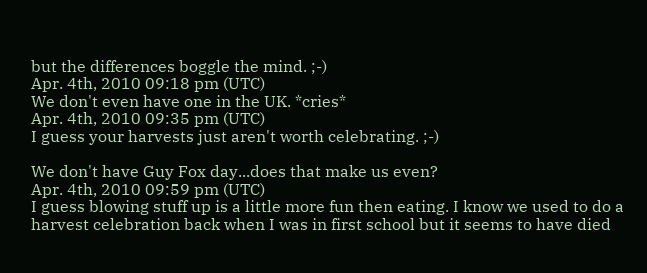but the differences boggle the mind. ;-)
Apr. 4th, 2010 09:18 pm (UTC)
We don't even have one in the UK. *cries*
Apr. 4th, 2010 09:35 pm (UTC)
I guess your harvests just aren't worth celebrating. ;-)

We don't have Guy Fox day...does that make us even?
Apr. 4th, 2010 09:59 pm (UTC)
I guess blowing stuff up is a little more fun then eating. I know we used to do a harvest celebration back when I was in first school but it seems to have died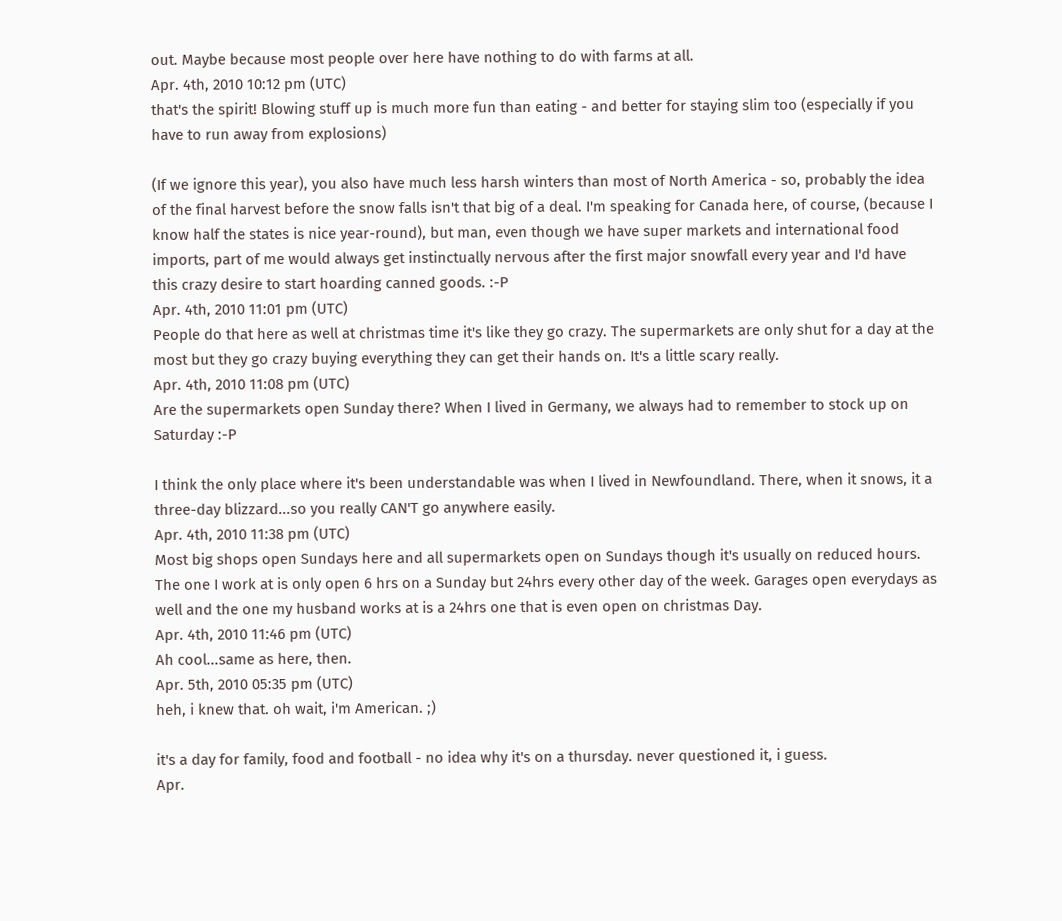out. Maybe because most people over here have nothing to do with farms at all.
Apr. 4th, 2010 10:12 pm (UTC)
that's the spirit! Blowing stuff up is much more fun than eating - and better for staying slim too (especially if you have to run away from explosions)

(If we ignore this year), you also have much less harsh winters than most of North America - so, probably the idea of the final harvest before the snow falls isn't that big of a deal. I'm speaking for Canada here, of course, (because I know half the states is nice year-round), but man, even though we have super markets and international food imports, part of me would always get instinctually nervous after the first major snowfall every year and I'd have this crazy desire to start hoarding canned goods. :-P
Apr. 4th, 2010 11:01 pm (UTC)
People do that here as well at christmas time it's like they go crazy. The supermarkets are only shut for a day at the most but they go crazy buying everything they can get their hands on. It's a little scary really.
Apr. 4th, 2010 11:08 pm (UTC)
Are the supermarkets open Sunday there? When I lived in Germany, we always had to remember to stock up on Saturday :-P

I think the only place where it's been understandable was when I lived in Newfoundland. There, when it snows, it a three-day blizzard...so you really CAN'T go anywhere easily.
Apr. 4th, 2010 11:38 pm (UTC)
Most big shops open Sundays here and all supermarkets open on Sundays though it's usually on reduced hours. The one I work at is only open 6 hrs on a Sunday but 24hrs every other day of the week. Garages open everydays as well and the one my husband works at is a 24hrs one that is even open on christmas Day.
Apr. 4th, 2010 11:46 pm (UTC)
Ah cool...same as here, then.
Apr. 5th, 2010 05:35 pm (UTC)
heh, i knew that. oh wait, i'm American. ;)

it's a day for family, food and football - no idea why it's on a thursday. never questioned it, i guess.
Apr.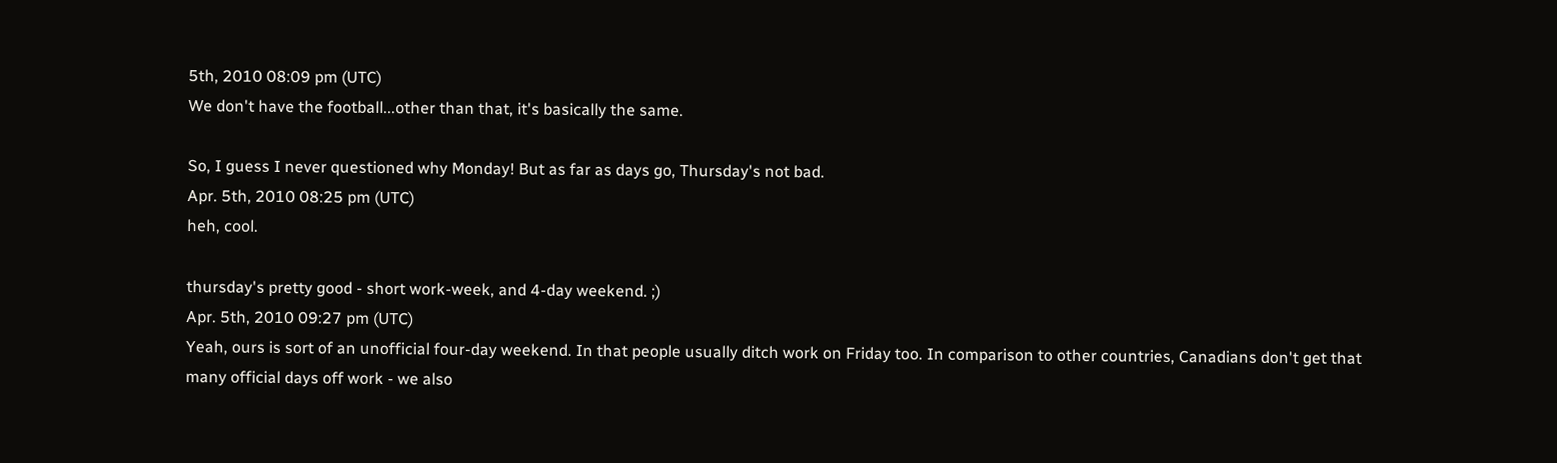5th, 2010 08:09 pm (UTC)
We don't have the football...other than that, it's basically the same.

So, I guess I never questioned why Monday! But as far as days go, Thursday's not bad.
Apr. 5th, 2010 08:25 pm (UTC)
heh, cool.

thursday's pretty good - short work-week, and 4-day weekend. ;)
Apr. 5th, 2010 09:27 pm (UTC)
Yeah, ours is sort of an unofficial four-day weekend. In that people usually ditch work on Friday too. In comparison to other countries, Canadians don't get that many official days off work - we also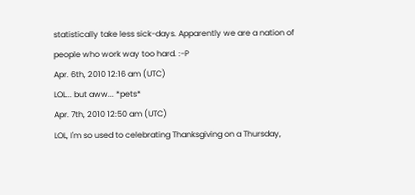statistically take less sick-days. Apparently we are a nation of people who work way too hard. :-P
Apr. 6th, 2010 12:16 am (UTC)
LOL... but aww... *pets*
Apr. 7th, 2010 12:50 am (UTC)
LOL, I'm so used to celebrating Thanksgiving on a Thursday,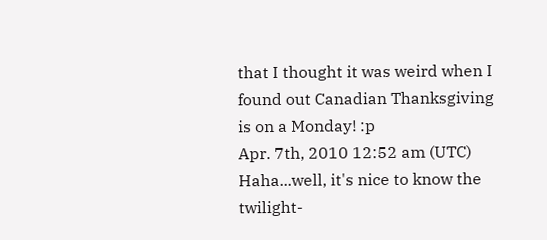that I thought it was weird when I found out Canadian Thanksgiving is on a Monday! :p
Apr. 7th, 2010 12:52 am (UTC)
Haha...well, it's nice to know the twilight-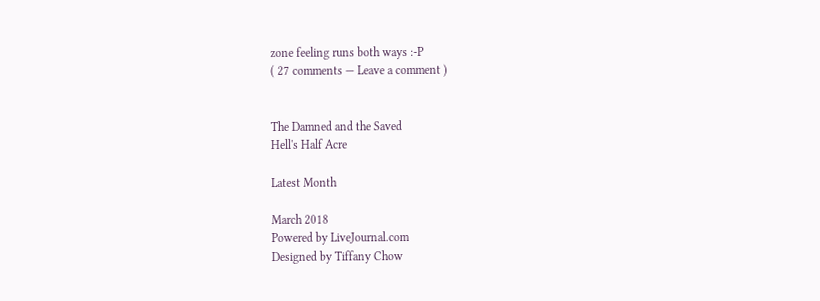zone feeling runs both ways :-P
( 27 comments — Leave a comment )


The Damned and the Saved
Hell's Half Acre

Latest Month

March 2018
Powered by LiveJournal.com
Designed by Tiffany Chow